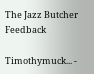The Jazz Butcher Feedback

Timothymuck... -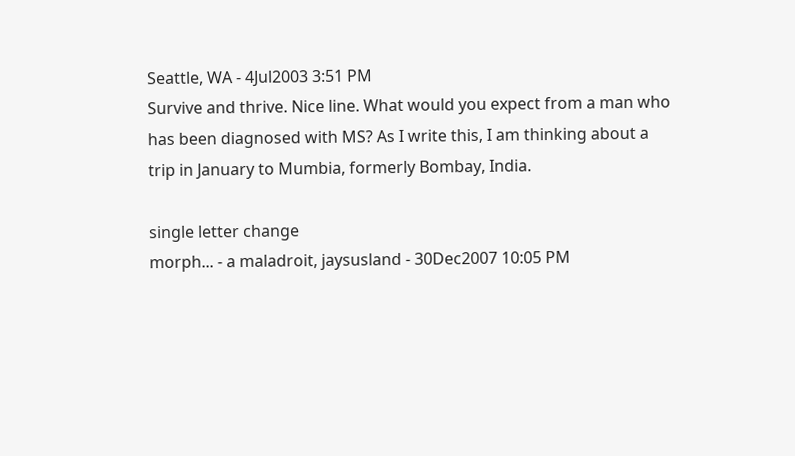Seattle, WA - 4Jul2003 3:51 PM
Survive and thrive. Nice line. What would you expect from a man who has been diagnosed with MS? As I write this, I am thinking about a trip in January to Mumbia, formerly Bombay, India.

single letter change
morph... - a maladroit, jaysusland - 30Dec2007 10:05 PM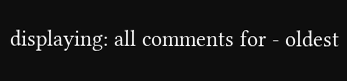displaying: all comments for - oldest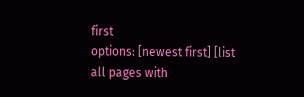first
options: [newest first] [list all pages with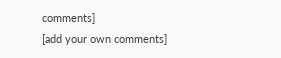comments]
[add your own comments]